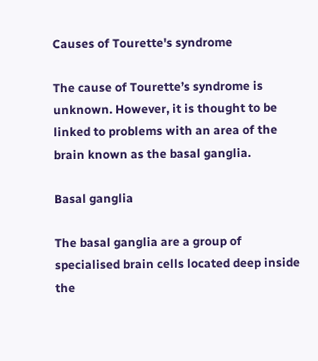Causes of Tourette's syndrome

The cause of Tourette’s syndrome is unknown. However, it is thought to be linked to problems with an area of the brain known as the basal ganglia.

Basal ganglia

The basal ganglia are a group of specialised brain cells located deep inside the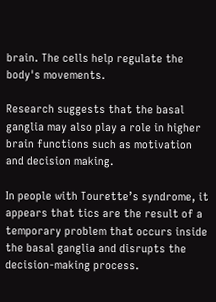brain. The cells help regulate the body's movements.

Research suggests that the basal ganglia may also play a role in higher brain functions such as motivation and decision making.

In people with Tourette’s syndrome, it appears that tics are the result of a temporary problem that occurs inside the basal ganglia and disrupts the decision-making process.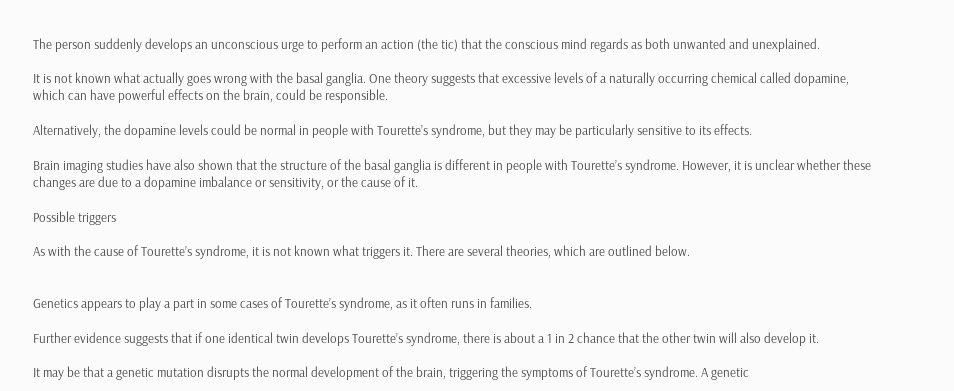The person suddenly develops an unconscious urge to perform an action (the tic) that the conscious mind regards as both unwanted and unexplained.

It is not known what actually goes wrong with the basal ganglia. One theory suggests that excessive levels of a naturally occurring chemical called dopamine, which can have powerful effects on the brain, could be responsible.

Alternatively, the dopamine levels could be normal in people with Tourette’s syndrome, but they may be particularly sensitive to its effects.

Brain imaging studies have also shown that the structure of the basal ganglia is different in people with Tourette’s syndrome. However, it is unclear whether these changes are due to a dopamine imbalance or sensitivity, or the cause of it.

Possible triggers

As with the cause of Tourette’s syndrome, it is not known what triggers it. There are several theories, which are outlined below.


Genetics appears to play a part in some cases of Tourette’s syndrome, as it often runs in families.

Further evidence suggests that if one identical twin develops Tourette’s syndrome, there is about a 1 in 2 chance that the other twin will also develop it.

It may be that a genetic mutation disrupts the normal development of the brain, triggering the symptoms of Tourette’s syndrome. A genetic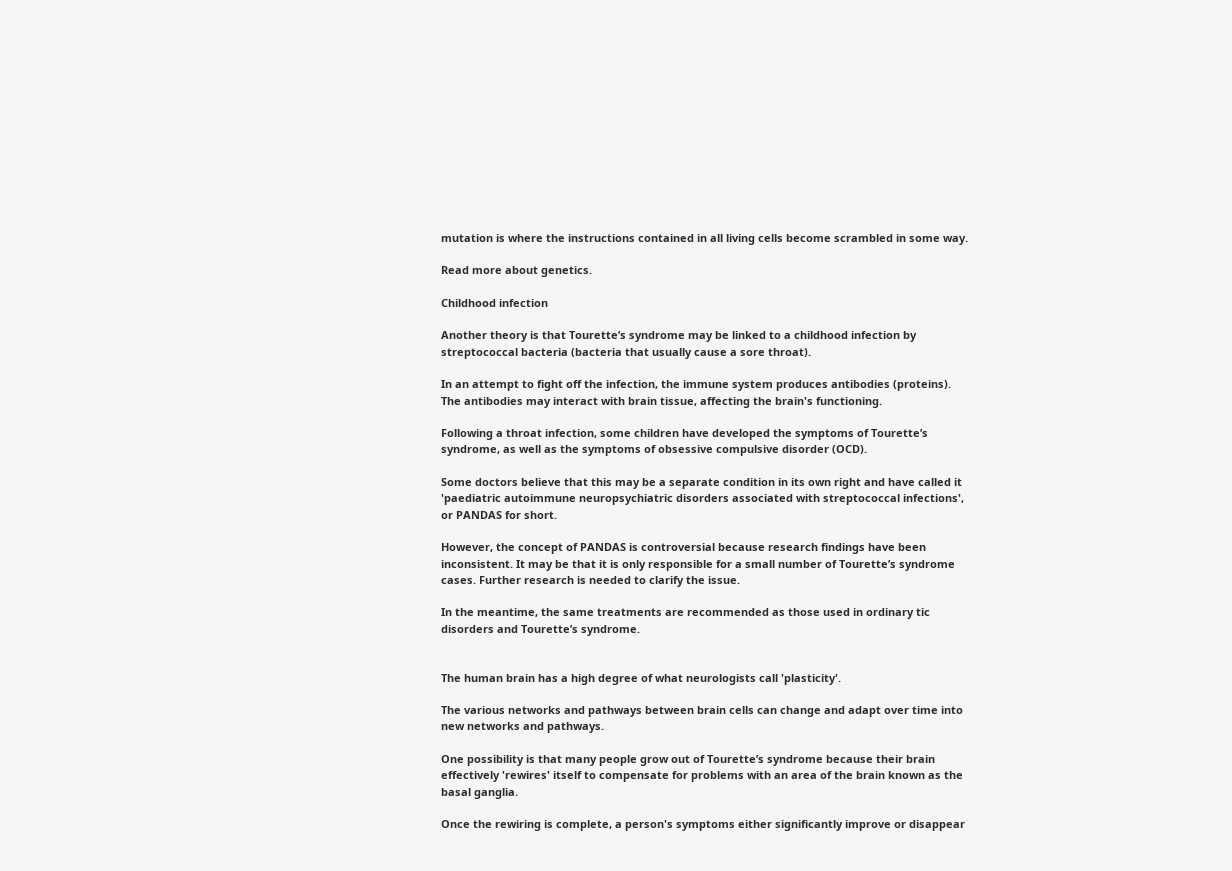mutation is where the instructions contained in all living cells become scrambled in some way.

Read more about genetics.

Childhood infection

Another theory is that Tourette’s syndrome may be linked to a childhood infection by streptococcal bacteria (bacteria that usually cause a sore throat).

In an attempt to fight off the infection, the immune system produces antibodies (proteins). The antibodies may interact with brain tissue, affecting the brain's functioning.

Following a throat infection, some children have developed the symptoms of Tourette’s syndrome, as well as the symptoms of obsessive compulsive disorder (OCD).

Some doctors believe that this may be a separate condition in its own right and have called it 'paediatric autoimmune neuropsychiatric disorders associated with streptococcal infections', or PANDAS for short.

However, the concept of PANDAS is controversial because research findings have been inconsistent. It may be that it is only responsible for a small number of Tourette’s syndrome cases. Further research is needed to clarify the issue.

In the meantime, the same treatments are recommended as those used in ordinary tic disorders and Tourette’s syndrome.


The human brain has a high degree of what neurologists call 'plasticity'.

The various networks and pathways between brain cells can change and adapt over time into new networks and pathways.

One possibility is that many people grow out of Tourette’s syndrome because their brain effectively 'rewires' itself to compensate for problems with an area of the brain known as the basal ganglia.

Once the rewiring is complete, a person's symptoms either significantly improve or disappear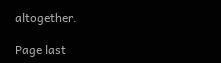altogether.

Page last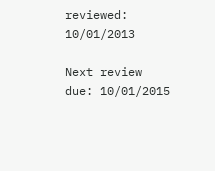reviewed: 10/01/2013

Next review due: 10/01/2015